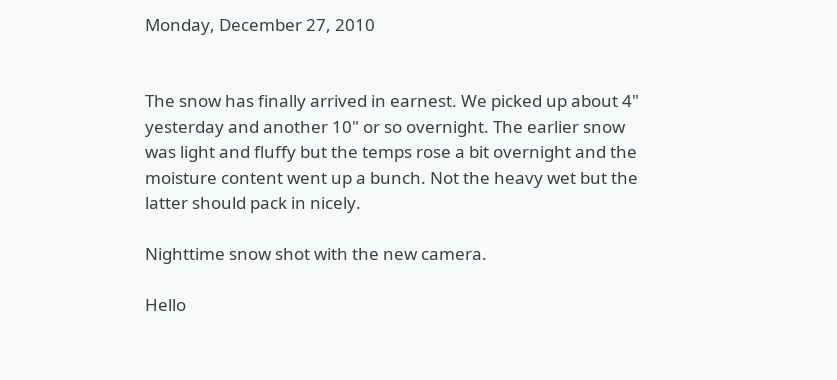Monday, December 27, 2010


The snow has finally arrived in earnest. We picked up about 4" yesterday and another 10" or so overnight. The earlier snow was light and fluffy but the temps rose a bit overnight and the moisture content went up a bunch. Not the heavy wet but the latter should pack in nicely.

Nighttime snow shot with the new camera.

Hello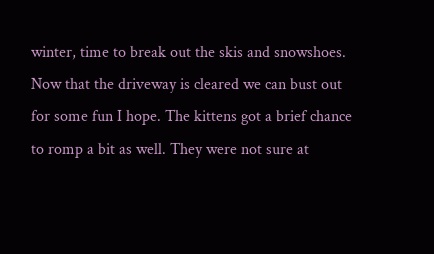winter, time to break out the skis and snowshoes. Now that the driveway is cleared we can bust out for some fun I hope. The kittens got a brief chance to romp a bit as well. They were not sure at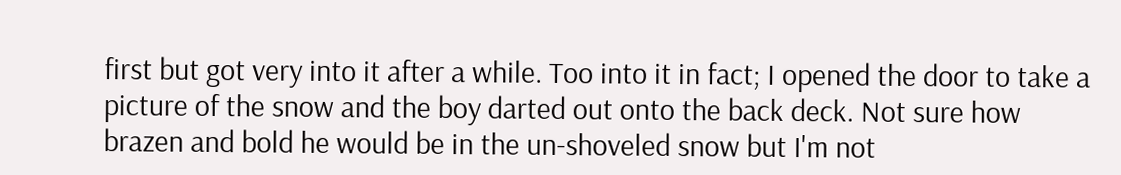first but got very into it after a while. Too into it in fact; I opened the door to take a picture of the snow and the boy darted out onto the back deck. Not sure how brazen and bold he would be in the un-shoveled snow but I'm not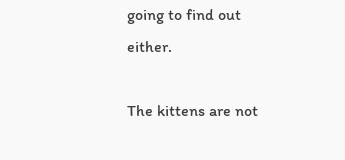going to find out either.

The kittens are not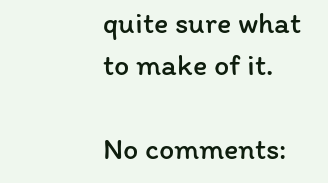quite sure what to make of it.

No comments: